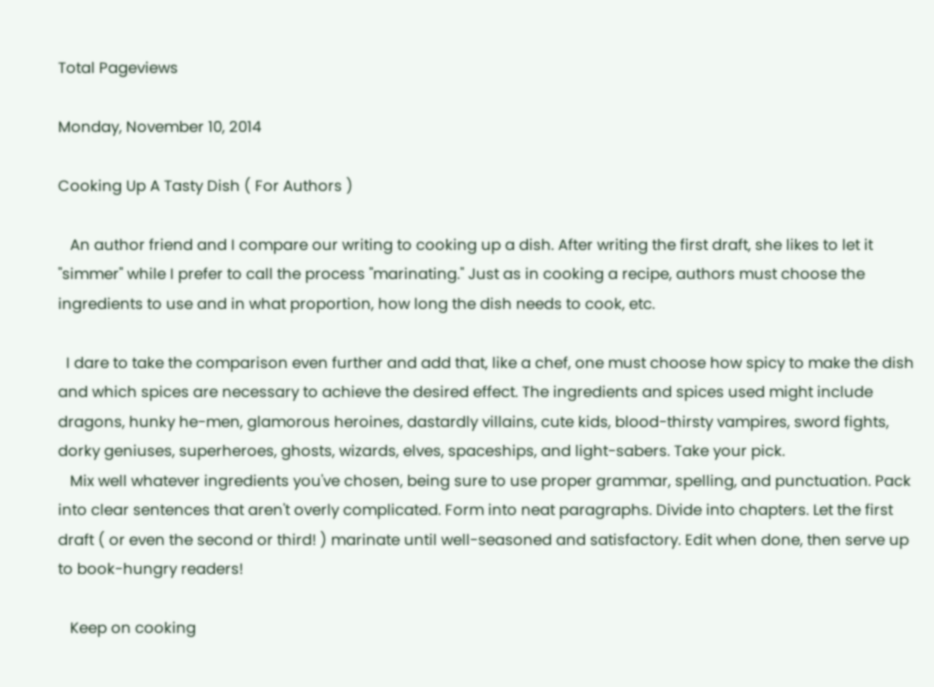Total Pageviews

Monday, November 10, 2014

Cooking Up A Tasty Dish ( For Authors )

   An author friend and I compare our writing to cooking up a dish. After writing the first draft, she likes to let it "simmer" while I prefer to call the process "marinating." Just as in cooking a recipe, authors must choose the ingredients to use and in what proportion, how long the dish needs to cook, etc.

  I dare to take the comparison even further and add that, like a chef, one must choose how spicy to make the dish and which spices are necessary to achieve the desired effect. The ingredients and spices used might include dragons, hunky he-men, glamorous heroines, dastardly villains, cute kids, blood-thirsty vampires, sword fights, dorky geniuses, superheroes, ghosts, wizards, elves, spaceships, and light-sabers. Take your pick.
   Mix well whatever ingredients you've chosen, being sure to use proper grammar, spelling, and punctuation. Pack into clear sentences that aren't overly complicated. Form into neat paragraphs. Divide into chapters. Let the first draft ( or even the second or third! ) marinate until well-seasoned and satisfactory. Edit when done, then serve up to book-hungry readers!

   Keep on cooking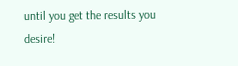until you get the results you desire!